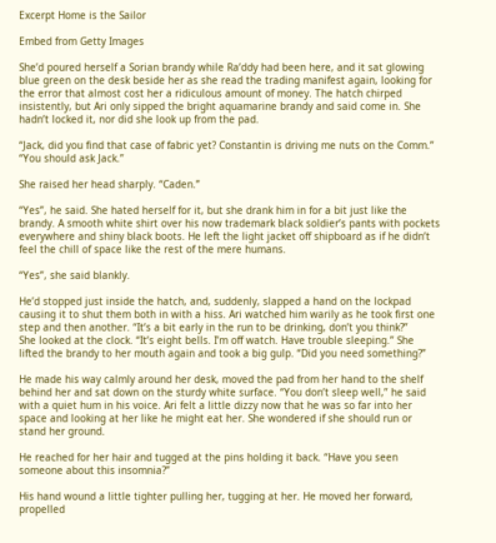Excerpt Home is the Sailor

Embed from Getty Images

She’d poured herself a Sorian brandy while Ra’ddy had been here, and it sat glowing blue green on the desk beside her as she read the trading manifest again, looking for the error that almost cost her a ridiculous amount of money. The hatch chirped insistently, but Ari only sipped the bright aquamarine brandy and said come in. She hadn’t locked it, nor did she look up from the pad.

“Jack, did you find that case of fabric yet? Constantin is driving me nuts on the Comm.”
“You should ask Jack.”

She raised her head sharply. “Caden.”

“Yes”, he said. She hated herself for it, but she drank him in for a bit just like the brandy. A smooth white shirt over his now trademark black soldier’s pants with pockets everywhere and shiny black boots. He left the light jacket off shipboard as if he didn’t feel the chill of space like the rest of the mere humans.

“Yes”, she said blankly.

He’d stopped just inside the hatch, and, suddenly, slapped a hand on the lockpad causing it to shut them both in with a hiss. Ari watched him warily as he took first one step and then another. “It’s a bit early in the run to be drinking, don’t you think?”
She looked at the clock. “It’s eight bells. I’m off watch. Have trouble sleeping.” She lifted the brandy to her mouth again and took a big gulp. “Did you need something?”

He made his way calmly around her desk, moved the pad from her hand to the shelf behind her and sat down on the sturdy white surface. “You don’t sleep well,” he said with a quiet hum in his voice. Ari felt a little dizzy now that he was so far into her space and looking at her like he might eat her. She wondered if she should run or stand her ground.

He reached for her hair and tugged at the pins holding it back. “Have you seen someone about this insomnia?”

His hand wound a little tighter pulling her, tugging at her. He moved her forward, propelled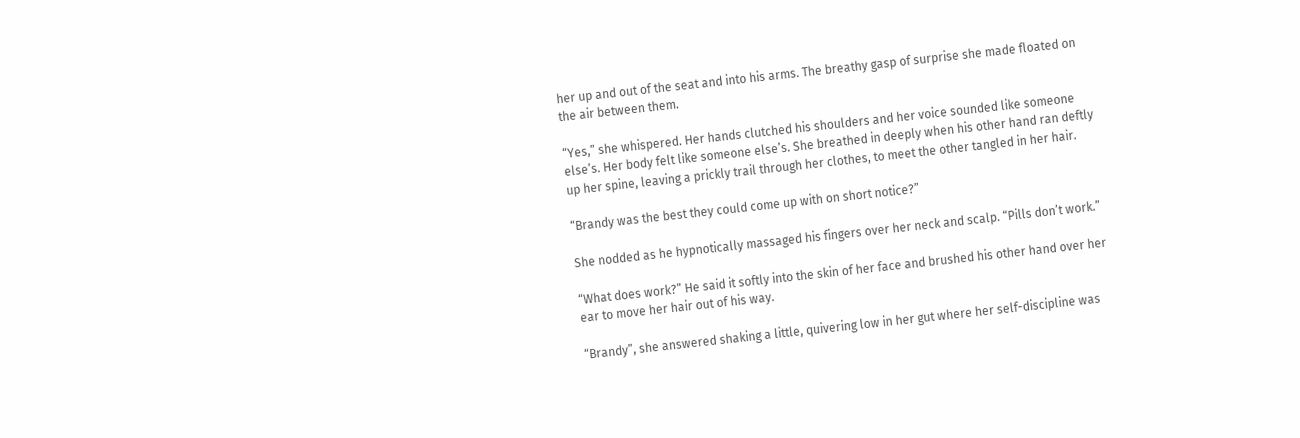her up and out of the seat and into his arms. The breathy gasp of surprise she made floated on the air between them.

“Yes,” she whispered. Her hands clutched his shoulders and her voice sounded like someone else’s. Her body felt like someone else’s. She breathed in deeply when his other hand ran deftly up her spine, leaving a prickly trail through her clothes, to meet the other tangled in her hair.

“Brandy was the best they could come up with on short notice?”

She nodded as he hypnotically massaged his fingers over her neck and scalp. “Pills don’t work.”

“What does work?” He said it softly into the skin of her face and brushed his other hand over her ear to move her hair out of his way.

“Brandy”, she answered shaking a little, quivering low in her gut where her self-discipline was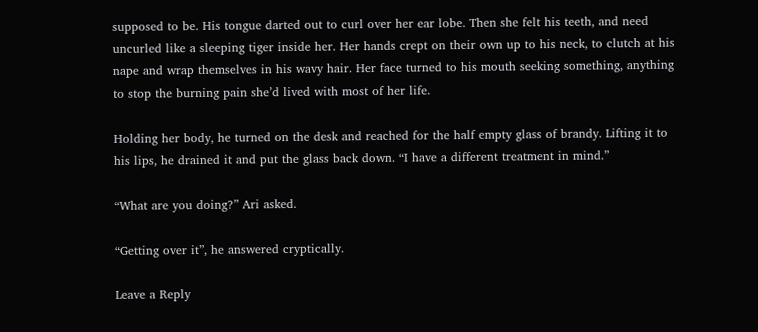supposed to be. His tongue darted out to curl over her ear lobe. Then she felt his teeth, and need uncurled like a sleeping tiger inside her. Her hands crept on their own up to his neck, to clutch at his nape and wrap themselves in his wavy hair. Her face turned to his mouth seeking something, anything to stop the burning pain she’d lived with most of her life.

Holding her body, he turned on the desk and reached for the half empty glass of brandy. Lifting it to his lips, he drained it and put the glass back down. “I have a different treatment in mind.”

“What are you doing?” Ari asked.

“Getting over it”, he answered cryptically.

Leave a Reply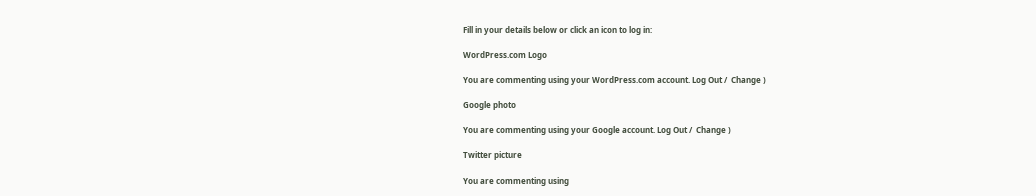Fill in your details below or click an icon to log in:

WordPress.com Logo

You are commenting using your WordPress.com account. Log Out /  Change )

Google photo

You are commenting using your Google account. Log Out /  Change )

Twitter picture

You are commenting using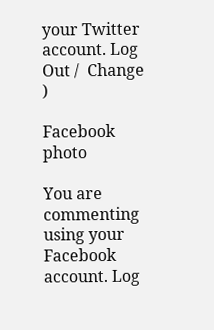your Twitter account. Log Out /  Change )

Facebook photo

You are commenting using your Facebook account. Log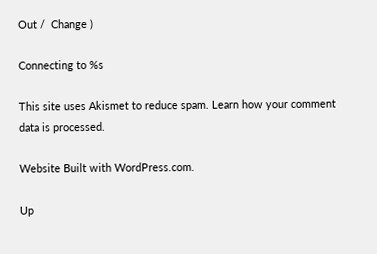Out /  Change )

Connecting to %s

This site uses Akismet to reduce spam. Learn how your comment data is processed.

Website Built with WordPress.com.

Up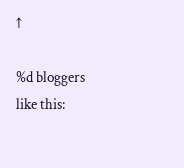↑

%d bloggers like this: